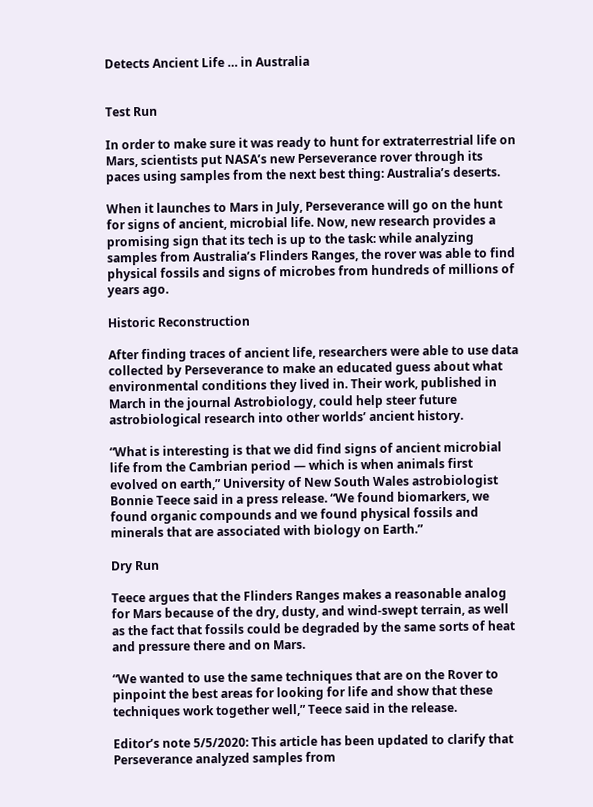Detects Ancient Life … in Australia


Test Run

In order to make sure it was ready to hunt for extraterrestrial life on Mars, scientists put NASA’s new Perseverance rover through its paces using samples from the next best thing: Australia’s deserts.

When it launches to Mars in July, Perseverance will go on the hunt for signs of ancient, microbial life. Now, new research provides a promising sign that its tech is up to the task: while analyzing samples from Australia’s Flinders Ranges, the rover was able to find physical fossils and signs of microbes from hundreds of millions of years ago.

Historic Reconstruction

After finding traces of ancient life, researchers were able to use data collected by Perseverance to make an educated guess about what environmental conditions they lived in. Their work, published in March in the journal Astrobiology, could help steer future astrobiological research into other worlds’ ancient history.

“What is interesting is that we did find signs of ancient microbial life from the Cambrian period — which is when animals first evolved on earth,” University of New South Wales astrobiologist Bonnie Teece said in a press release. “We found biomarkers, we found organic compounds and we found physical fossils and minerals that are associated with biology on Earth.”

Dry Run

Teece argues that the Flinders Ranges makes a reasonable analog for Mars because of the dry, dusty, and wind-swept terrain, as well as the fact that fossils could be degraded by the same sorts of heat and pressure there and on Mars.

“We wanted to use the same techniques that are on the Rover to pinpoint the best areas for looking for life and show that these techniques work together well,” Teece said in the release.

Editor’s note 5/5/2020: This article has been updated to clarify that Perseverance analyzed samples from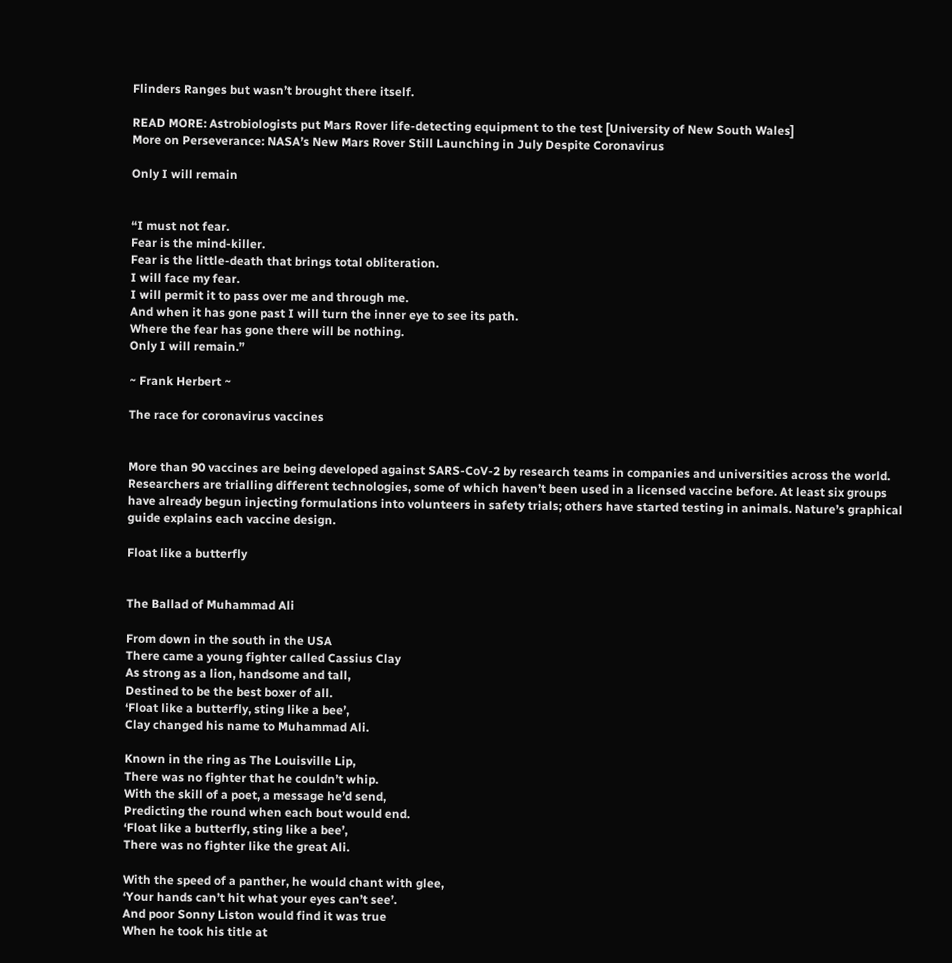Flinders Ranges but wasn’t brought there itself.

READ MORE: Astrobiologists put Mars Rover life-detecting equipment to the test [University of New South Wales]
More on Perseverance: NASA’s New Mars Rover Still Launching in July Despite Coronavirus

Only I will remain


“I must not fear.
Fear is the mind-killer.
Fear is the little-death that brings total obliteration.
I will face my fear.
I will permit it to pass over me and through me.
And when it has gone past I will turn the inner eye to see its path.
Where the fear has gone there will be nothing.
Only I will remain.”

~ Frank Herbert ~

The race for coronavirus vaccines


More than 90 vaccines are being developed against SARS-CoV-2 by research teams in companies and universities across the world. Researchers are trialling different technologies, some of which haven’t been used in a licensed vaccine before. At least six groups have already begun injecting formulations into volunteers in safety trials; others have started testing in animals. Nature’s graphical guide explains each vaccine design.

Float like a butterfly


The Ballad of Muhammad Ali

From down in the south in the USA
There came a young fighter called Cassius Clay
As strong as a lion, handsome and tall,
Destined to be the best boxer of all.
‘Float like a butterfly, sting like a bee’,
Clay changed his name to Muhammad Ali.

Known in the ring as The Louisville Lip,
There was no fighter that he couldn’t whip.
With the skill of a poet, a message he’d send,
Predicting the round when each bout would end.
‘Float like a butterfly, sting like a bee’,
There was no fighter like the great Ali.

With the speed of a panther, he would chant with glee,
‘Your hands can’t hit what your eyes can’t see’.
And poor Sonny Liston would find it was true
When he took his title at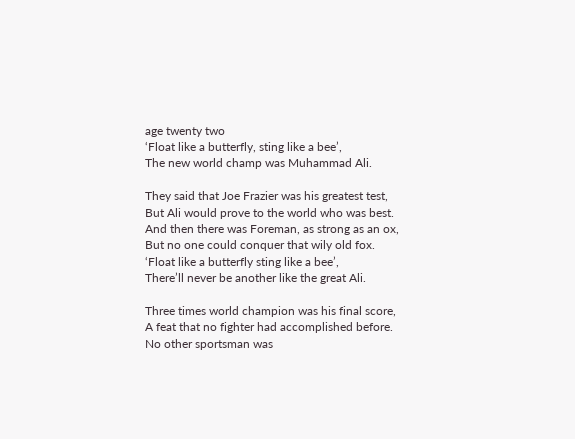age twenty two
‘Float like a butterfly, sting like a bee’,
The new world champ was Muhammad Ali.

They said that Joe Frazier was his greatest test,
But Ali would prove to the world who was best.
And then there was Foreman, as strong as an ox,
But no one could conquer that wily old fox.
‘Float like a butterfly sting like a bee’,
There’ll never be another like the great Ali.

Three times world champion was his final score,
A feat that no fighter had accomplished before.
No other sportsman was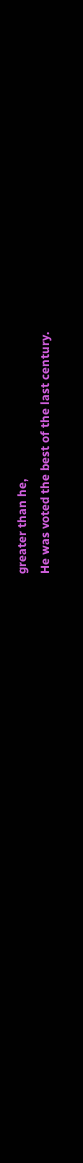greater than he,
He was voted the best of the last century.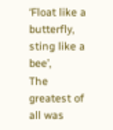‘Float like a butterfly, sting like a bee’,
The greatest of all was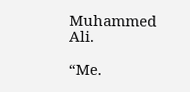Muhammed Ali.

“Me.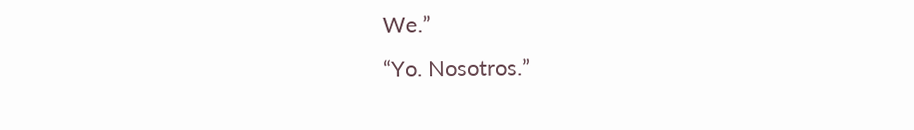We.”
“Yo. Nosotros.”